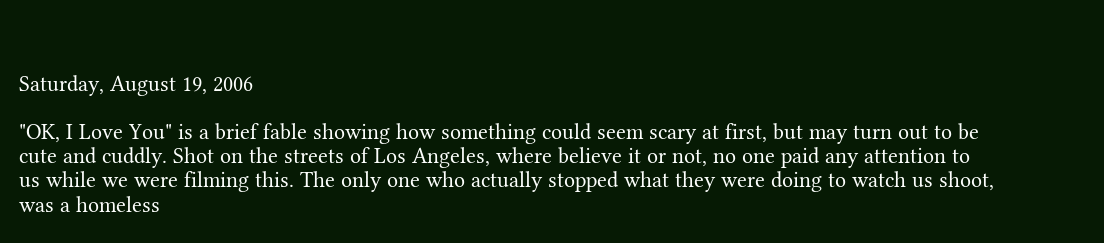Saturday, August 19, 2006

"OK, I Love You" is a brief fable showing how something could seem scary at first, but may turn out to be cute and cuddly. Shot on the streets of Los Angeles, where believe it or not, no one paid any attention to us while we were filming this. The only one who actually stopped what they were doing to watch us shoot, was a homeless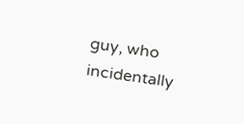guy, who incidentally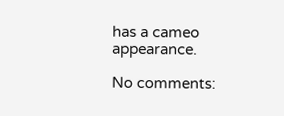has a cameo appearance.

No comments: